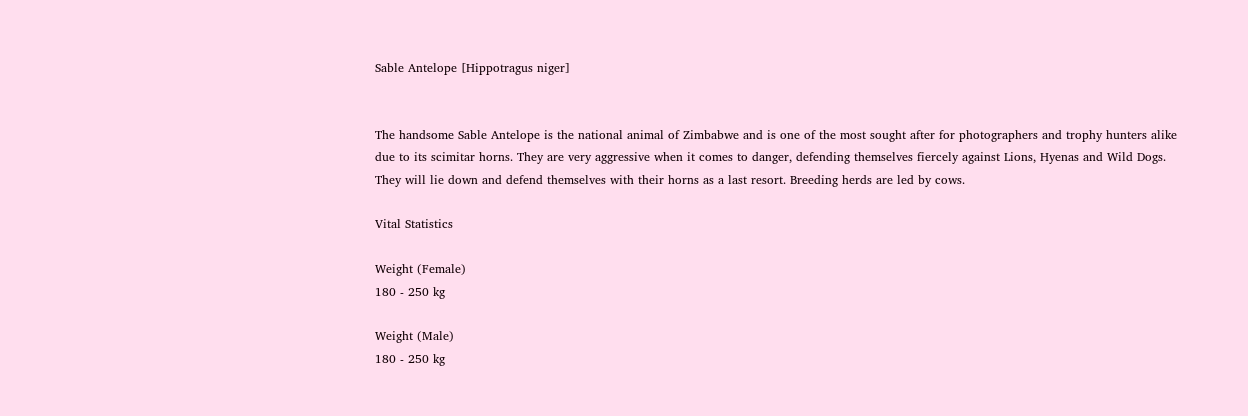Sable Antelope [Hippotragus niger]


The handsome Sable Antelope is the national animal of Zimbabwe and is one of the most sought after for photographers and trophy hunters alike due to its scimitar horns. They are very aggressive when it comes to danger, defending themselves fiercely against Lions, Hyenas and Wild Dogs. They will lie down and defend themselves with their horns as a last resort. Breeding herds are led by cows.

Vital Statistics

Weight (Female)
180 - 250 kg

Weight (Male)
180 - 250 kg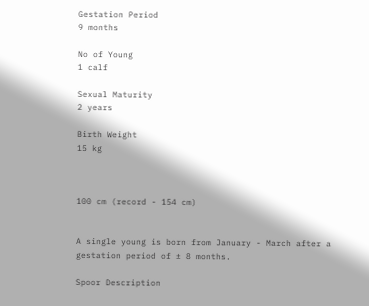Gestation Period
9 months

No of Young
1 calf

Sexual Maturity
2 years

Birth Weight
15 kg



100 cm (record - 154 cm)


A single young is born from January - March after a gestation period of ± 8 months.

Spoor Description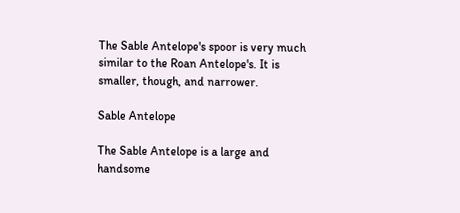The Sable Antelope's spoor is very much similar to the Roan Antelope's. It is smaller, though, and narrower.

Sable Antelope

The Sable Antelope is a large and handsome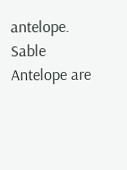antelope. Sable Antelope are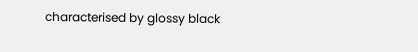characterised by glossy black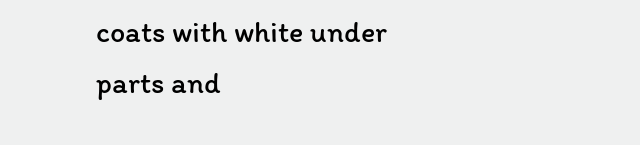coats with white under parts and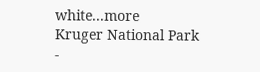white...more
Kruger National Park -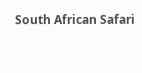South African Safari